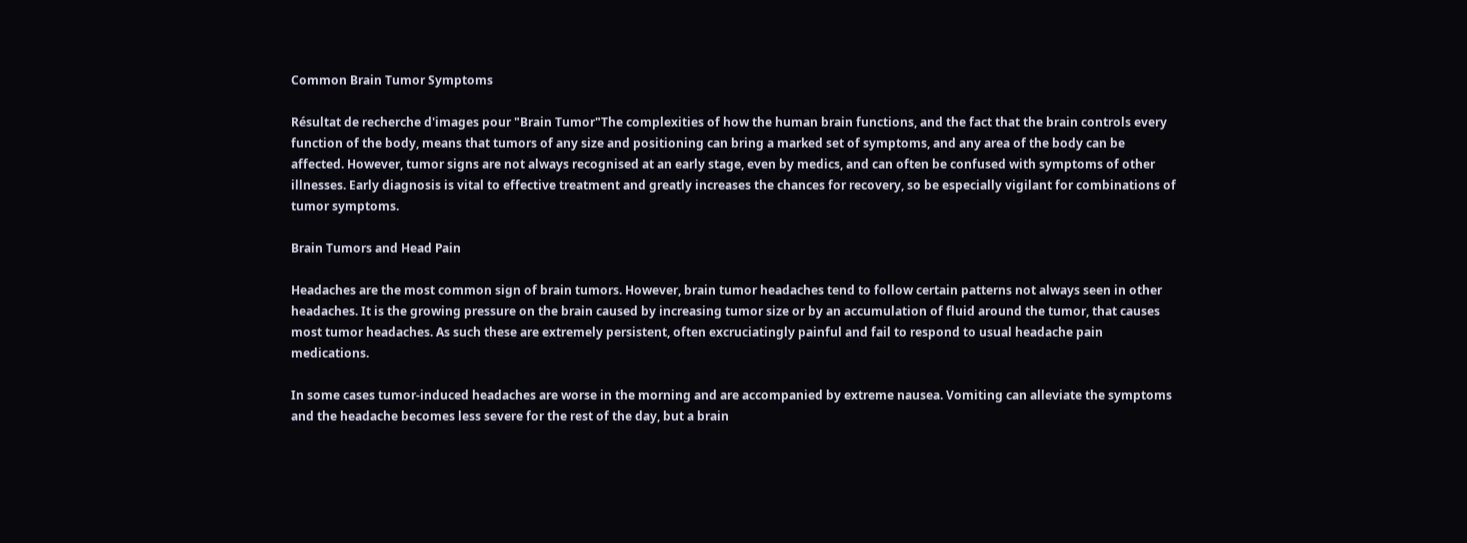Common Brain Tumor Symptoms

Résultat de recherche d'images pour "Brain Tumor"The complexities of how the human brain functions, and the fact that the brain controls every function of the body, means that tumors of any size and positioning can bring a marked set of symptoms, and any area of the body can be affected. However, tumor signs are not always recognised at an early stage, even by medics, and can often be confused with symptoms of other illnesses. Early diagnosis is vital to effective treatment and greatly increases the chances for recovery, so be especially vigilant for combinations of tumor symptoms.

Brain Tumors and Head Pain

Headaches are the most common sign of brain tumors. However, brain tumor headaches tend to follow certain patterns not always seen in other headaches. It is the growing pressure on the brain caused by increasing tumor size or by an accumulation of fluid around the tumor, that causes most tumor headaches. As such these are extremely persistent, often excruciatingly painful and fail to respond to usual headache pain medications.

In some cases tumor-induced headaches are worse in the morning and are accompanied by extreme nausea. Vomiting can alleviate the symptoms and the headache becomes less severe for the rest of the day, but a brain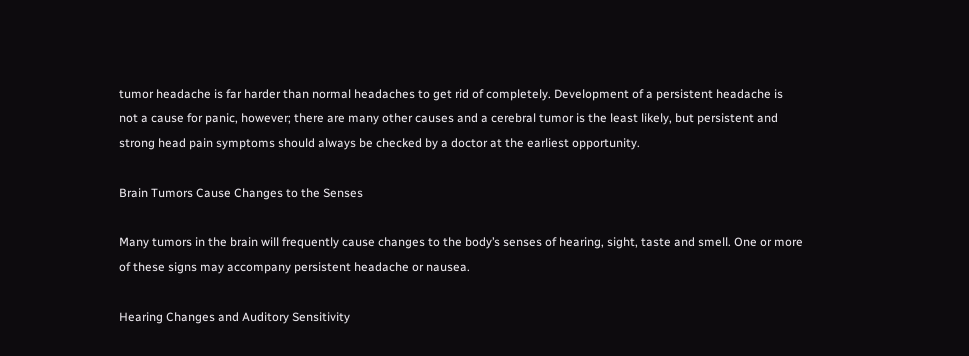tumor headache is far harder than normal headaches to get rid of completely. Development of a persistent headache is not a cause for panic, however; there are many other causes and a cerebral tumor is the least likely, but persistent and strong head pain symptoms should always be checked by a doctor at the earliest opportunity.

Brain Tumors Cause Changes to the Senses

Many tumors in the brain will frequently cause changes to the body’s senses of hearing, sight, taste and smell. One or more of these signs may accompany persistent headache or nausea.

Hearing Changes and Auditory Sensitivity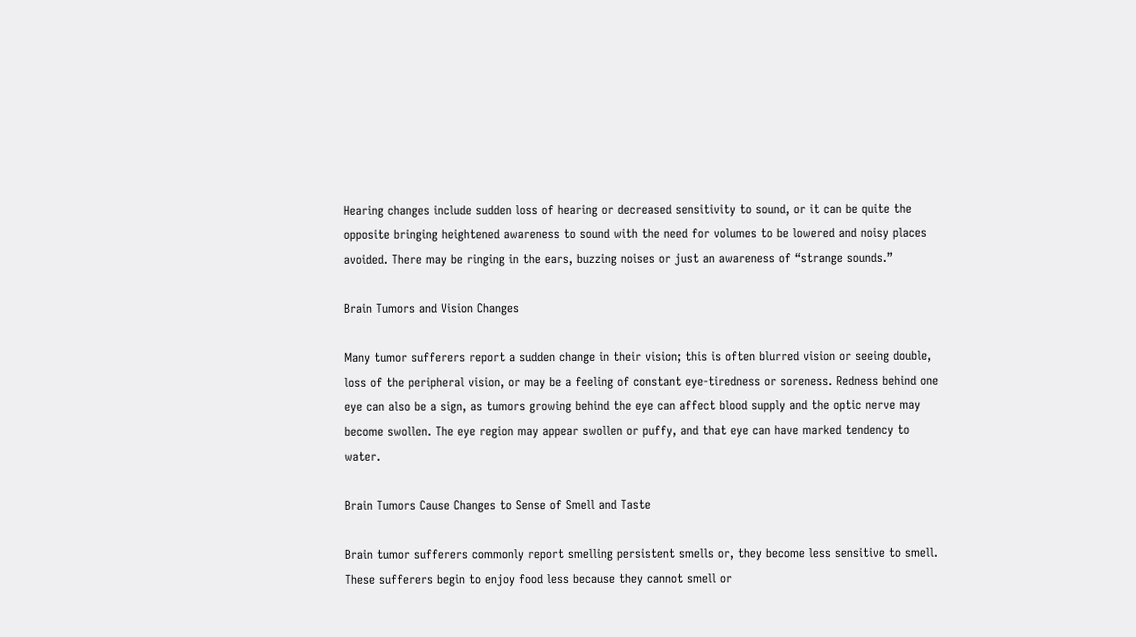Hearing changes include sudden loss of hearing or decreased sensitivity to sound, or it can be quite the opposite bringing heightened awareness to sound with the need for volumes to be lowered and noisy places avoided. There may be ringing in the ears, buzzing noises or just an awareness of “strange sounds.”

Brain Tumors and Vision Changes

Many tumor sufferers report a sudden change in their vision; this is often blurred vision or seeing double, loss of the peripheral vision, or may be a feeling of constant eye-tiredness or soreness. Redness behind one eye can also be a sign, as tumors growing behind the eye can affect blood supply and the optic nerve may become swollen. The eye region may appear swollen or puffy, and that eye can have marked tendency to water.

Brain Tumors Cause Changes to Sense of Smell and Taste

Brain tumor sufferers commonly report smelling persistent smells or, they become less sensitive to smell. These sufferers begin to enjoy food less because they cannot smell or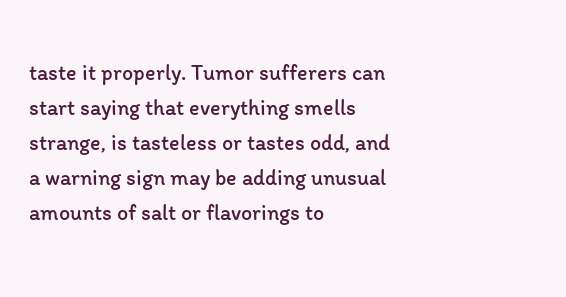taste it properly. Tumor sufferers can start saying that everything smells strange, is tasteless or tastes odd, and a warning sign may be adding unusual amounts of salt or flavorings to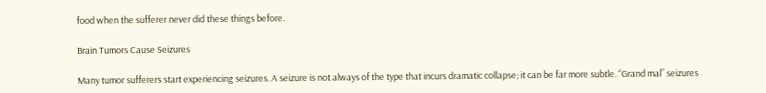food when the sufferer never did these things before.

Brain Tumors Cause Seizures

Many tumor sufferers start experiencing seizures. A seizure is not always of the type that incurs dramatic collapse; it can be far more subtle. “Grand mal” seizures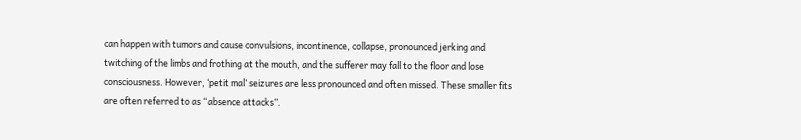can happen with tumors and cause convulsions, incontinence, collapse, pronounced jerking and twitching of the limbs and frothing at the mouth, and the sufferer may fall to the floor and lose consciousness. However, ‘petit mal’ seizures are less pronounced and often missed. These smaller fits are often referred to as “absence attacks”.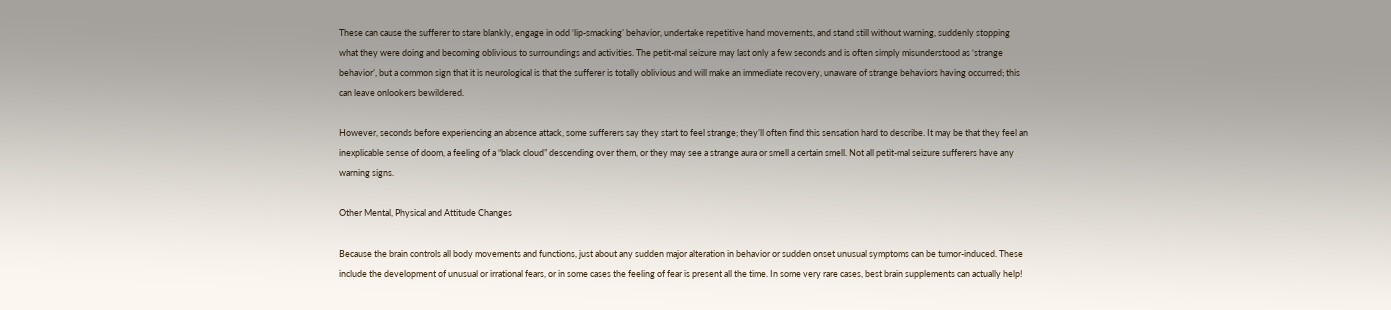These can cause the sufferer to stare blankly, engage in odd ‘lip-smacking’ behavior, undertake repetitive hand movements, and stand still without warning, suddenly stopping what they were doing and becoming oblivious to surroundings and activities. The petit-mal seizure may last only a few seconds and is often simply misunderstood as ‘strange behavior’, but a common sign that it is neurological is that the sufferer is totally oblivious and will make an immediate recovery, unaware of strange behaviors having occurred; this can leave onlookers bewildered.

However, seconds before experiencing an absence attack, some sufferers say they start to feel strange; they’ll often find this sensation hard to describe. It may be that they feel an inexplicable sense of doom, a feeling of a “black cloud” descending over them, or they may see a strange aura or smell a certain smell. Not all petit-mal seizure sufferers have any warning signs.

Other Mental, Physical and Attitude Changes

Because the brain controls all body movements and functions, just about any sudden major alteration in behavior or sudden onset unusual symptoms can be tumor-induced. These include the development of unusual or irrational fears, or in some cases the feeling of fear is present all the time. In some very rare cases, best brain supplements can actually help!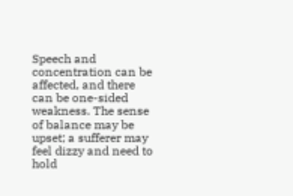Speech and concentration can be affected, and there can be one-sided weakness. The sense of balance may be upset; a sufferer may feel dizzy and need to hold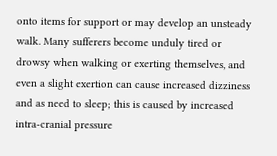onto items for support or may develop an unsteady walk. Many sufferers become unduly tired or drowsy when walking or exerting themselves, and even a slight exertion can cause increased dizziness and as need to sleep; this is caused by increased intra-cranial pressure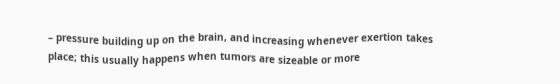– pressure building up on the brain, and increasing whenever exertion takes place; this usually happens when tumors are sizeable or more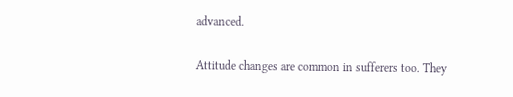advanced.

Attitude changes are common in sufferers too. They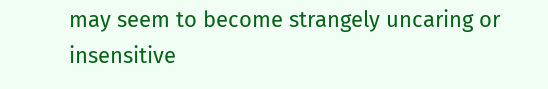may seem to become strangely uncaring or insensitive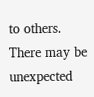to others. There may be unexpected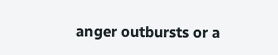anger outbursts or a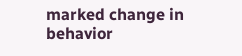marked change in behavior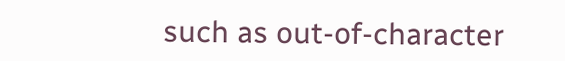such as out-of-character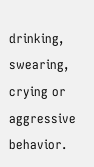drinking, swearing, crying or aggressive behavior.